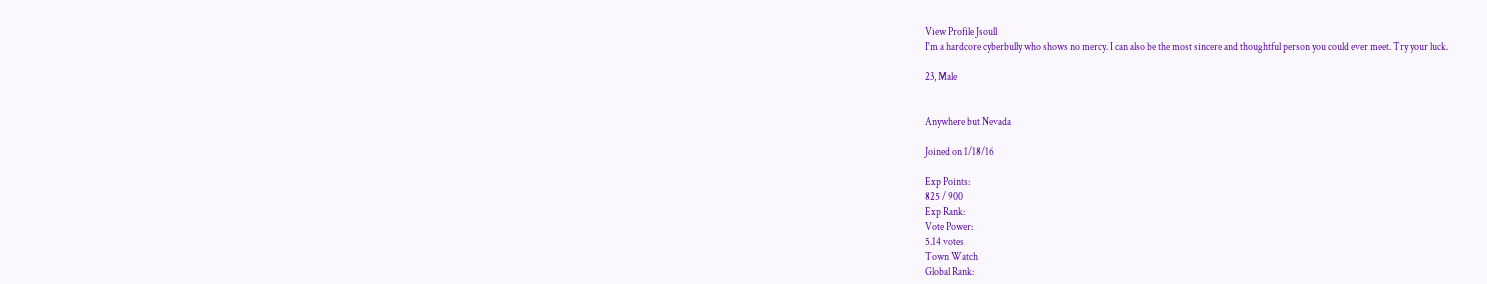View Profile Jsoull
I'm a hardcore cyberbully who shows no mercy. I can also be the most sincere and thoughtful person you could ever meet. Try your luck.

23, Male


Anywhere but Nevada

Joined on 1/18/16

Exp Points:
825 / 900
Exp Rank:
Vote Power:
5.14 votes
Town Watch
Global Rank: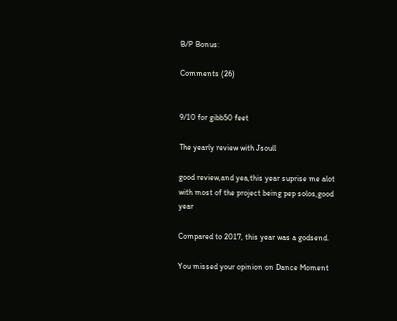B/P Bonus:

Comments (26)


9/10 for gibb50 feet

The yearly review with Jsoull

good review,and yea,this year suprise me alot with most of the project being pep solos,good year

Compared to 2017, this year was a godsend.

You missed your opinion on Dance Moment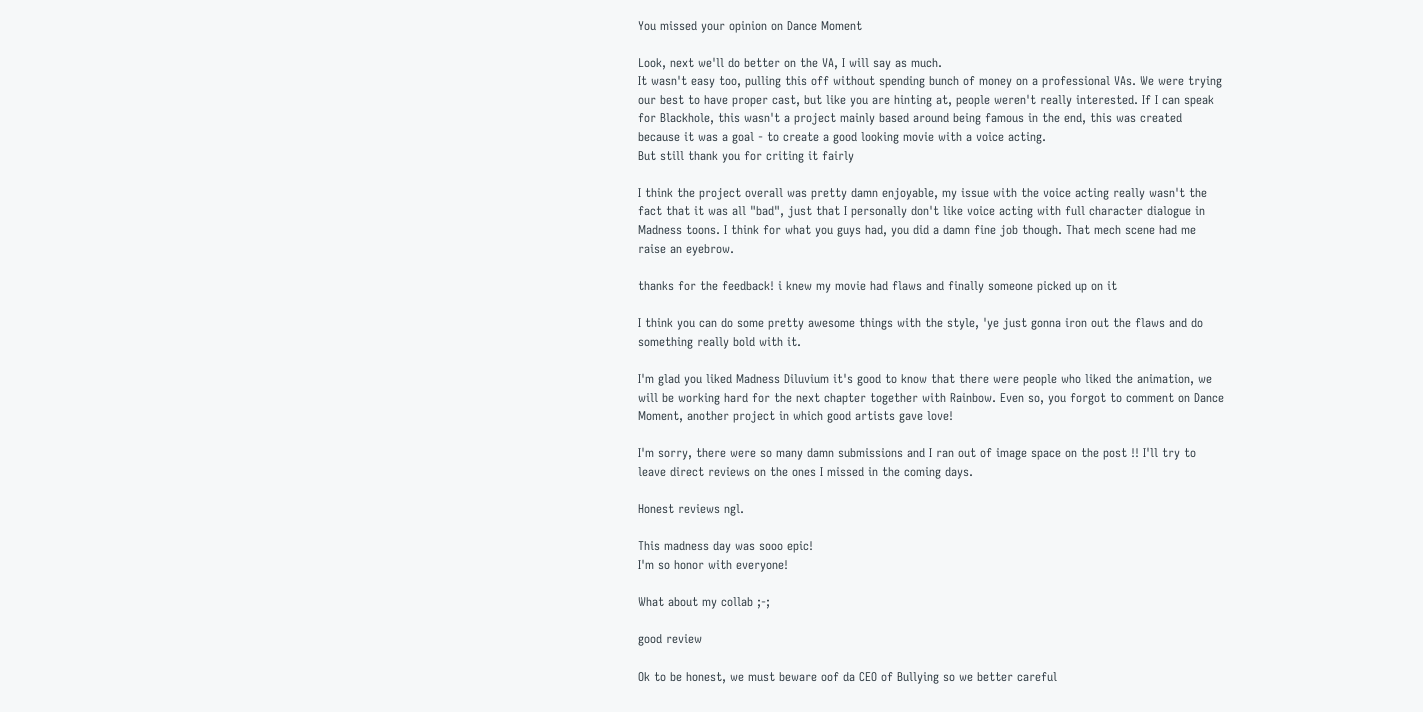You missed your opinion on Dance Moment

Look, next we'll do better on the VA, I will say as much.
It wasn't easy too, pulling this off without spending bunch of money on a professional VAs. We were trying our best to have proper cast, but like you are hinting at, people weren't really interested. If I can speak for Blackhole, this wasn't a project mainly based around being famous in the end, this was created because it was a goal - to create a good looking movie with a voice acting.
But still thank you for criting it fairly

I think the project overall was pretty damn enjoyable, my issue with the voice acting really wasn't the fact that it was all "bad", just that I personally don't like voice acting with full character dialogue in Madness toons. I think for what you guys had, you did a damn fine job though. That mech scene had me raise an eyebrow.

thanks for the feedback! i knew my movie had flaws and finally someone picked up on it

I think you can do some pretty awesome things with the style, 'ye just gonna iron out the flaws and do something really bold with it.

I'm glad you liked Madness Diluvium it's good to know that there were people who liked the animation, we will be working hard for the next chapter together with Rainbow. Even so, you forgot to comment on Dance Moment, another project in which good artists gave love!

I'm sorry, there were so many damn submissions and I ran out of image space on the post !! I'll try to leave direct reviews on the ones I missed in the coming days.

Honest reviews ngl.

This madness day was sooo epic!
I'm so honor with everyone!

What about my collab ;-;

good review

Ok to be honest, we must beware oof da CEO of Bullying so we better careful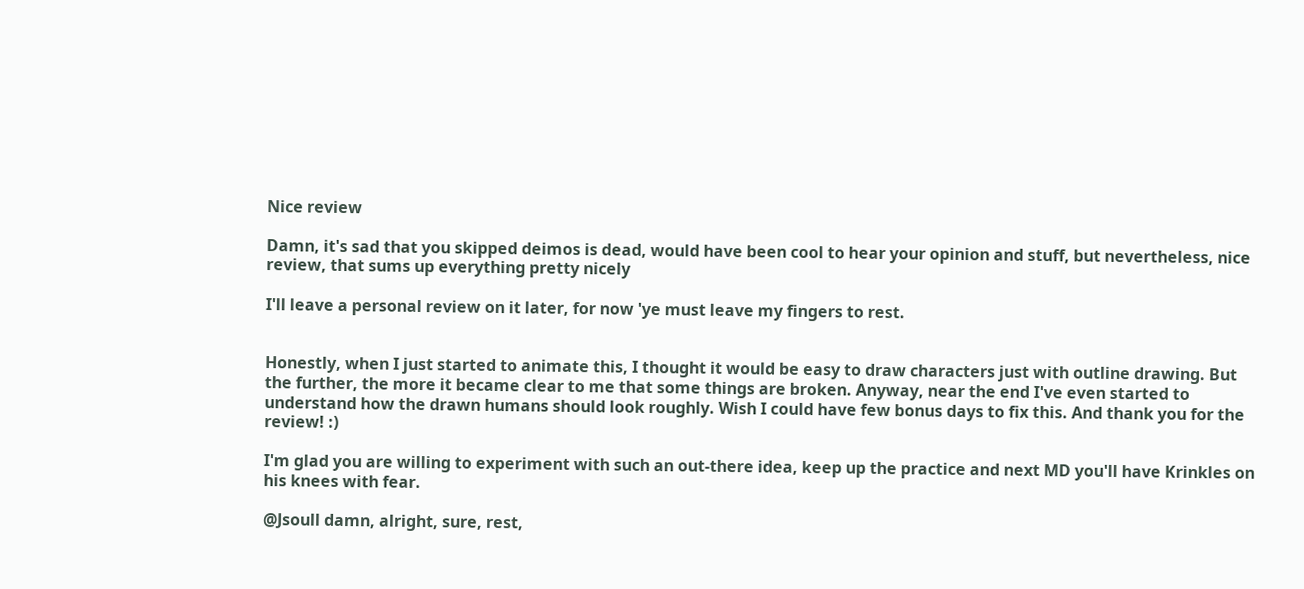Nice review

Damn, it's sad that you skipped deimos is dead, would have been cool to hear your opinion and stuff, but nevertheless, nice review, that sums up everything pretty nicely

I'll leave a personal review on it later, for now 'ye must leave my fingers to rest.


Honestly, when I just started to animate this, I thought it would be easy to draw characters just with outline drawing. But the further, the more it became clear to me that some things are broken. Anyway, near the end I've even started to understand how the drawn humans should look roughly. Wish I could have few bonus days to fix this. And thank you for the review! :)

I'm glad you are willing to experiment with such an out-there idea, keep up the practice and next MD you'll have Krinkles on his knees with fear.

@Jsoull damn, alright, sure, rest,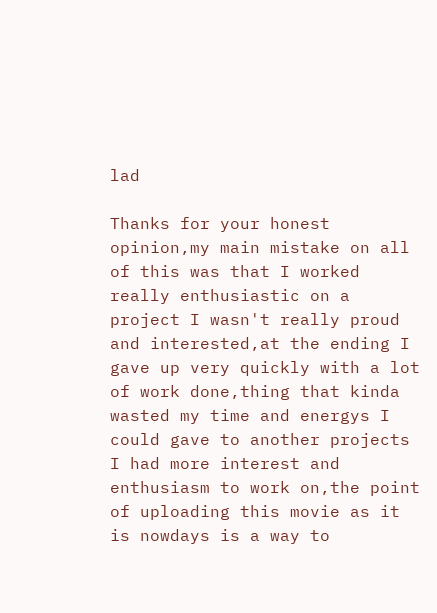lad

Thanks for your honest opinion,my main mistake on all of this was that I worked really enthusiastic on a project I wasn't really proud and interested,at the ending I gave up very quickly with a lot of work done,thing that kinda wasted my time and energys I could gave to another projects I had more interest and enthusiasm to work on,the point of uploading this movie as it is nowdays is a way to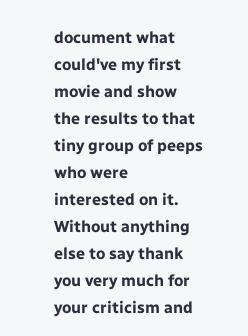document what could've my first movie and show the results to that tiny group of peeps who were interested on it. Without anything else to say thank you very much for your criticism and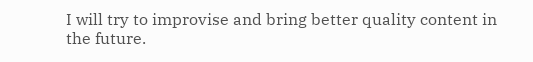I will try to improvise and bring better quality content in the future.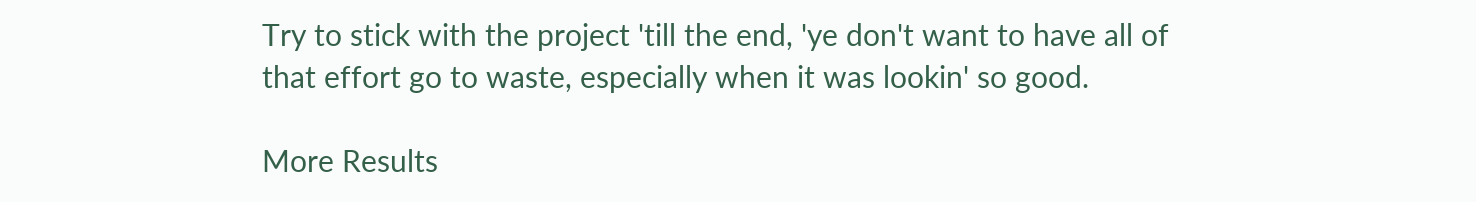Try to stick with the project 'till the end, 'ye don't want to have all of that effort go to waste, especially when it was lookin' so good.

More Results